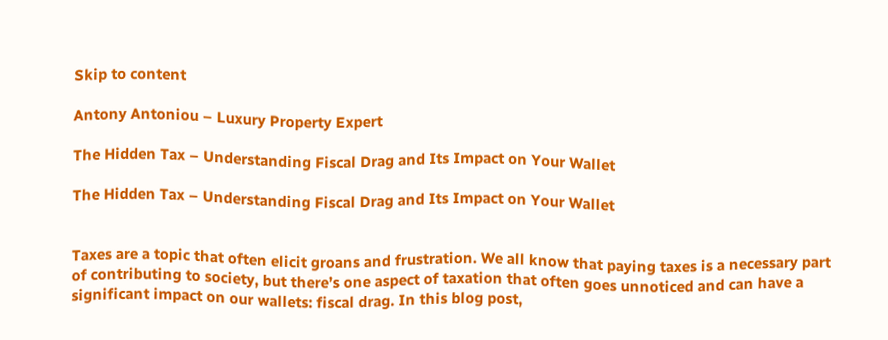Skip to content

Antony Antoniou – Luxury Property Expert

The Hidden Tax – Understanding Fiscal Drag and Its Impact on Your Wallet

The Hidden Tax – Understanding Fiscal Drag and Its Impact on Your Wallet


Taxes are a topic that often elicit groans and frustration. We all know that paying taxes is a necessary part of contributing to society, but there’s one aspect of taxation that often goes unnoticed and can have a significant impact on our wallets: fiscal drag. In this blog post,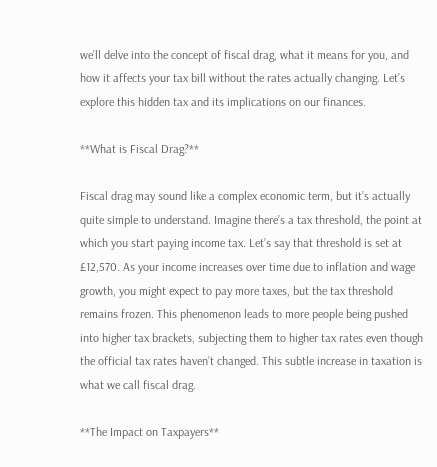we’ll delve into the concept of fiscal drag, what it means for you, and how it affects your tax bill without the rates actually changing. Let’s explore this hidden tax and its implications on our finances.

**What is Fiscal Drag?**

Fiscal drag may sound like a complex economic term, but it’s actually quite simple to understand. Imagine there’s a tax threshold, the point at which you start paying income tax. Let’s say that threshold is set at £12,570. As your income increases over time due to inflation and wage growth, you might expect to pay more taxes, but the tax threshold remains frozen. This phenomenon leads to more people being pushed into higher tax brackets, subjecting them to higher tax rates even though the official tax rates haven’t changed. This subtle increase in taxation is what we call fiscal drag.

**The Impact on Taxpayers**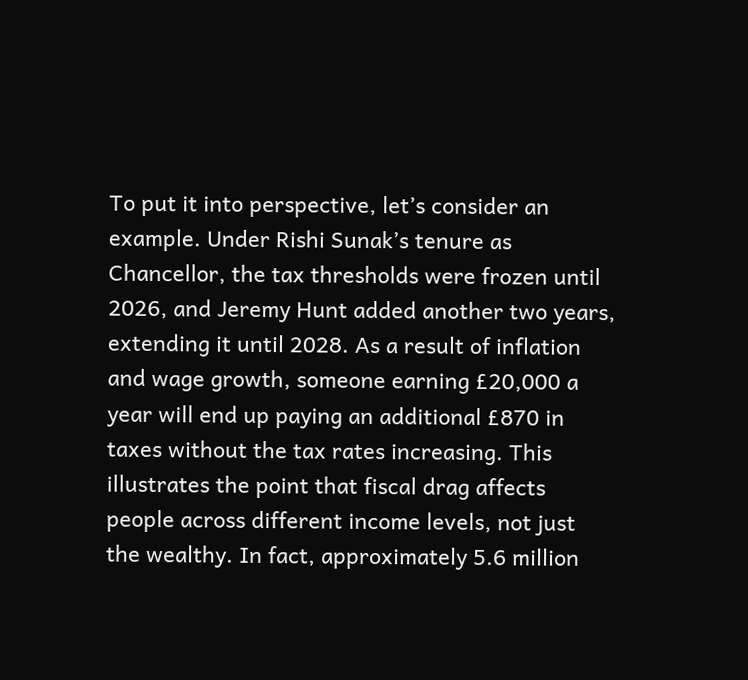To put it into perspective, let’s consider an example. Under Rishi Sunak’s tenure as Chancellor, the tax thresholds were frozen until 2026, and Jeremy Hunt added another two years, extending it until 2028. As a result of inflation and wage growth, someone earning £20,000 a year will end up paying an additional £870 in taxes without the tax rates increasing. This illustrates the point that fiscal drag affects people across different income levels, not just the wealthy. In fact, approximately 5.6 million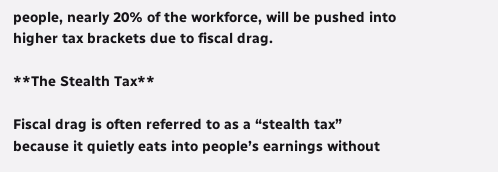people, nearly 20% of the workforce, will be pushed into higher tax brackets due to fiscal drag.

**The Stealth Tax**

Fiscal drag is often referred to as a “stealth tax” because it quietly eats into people’s earnings without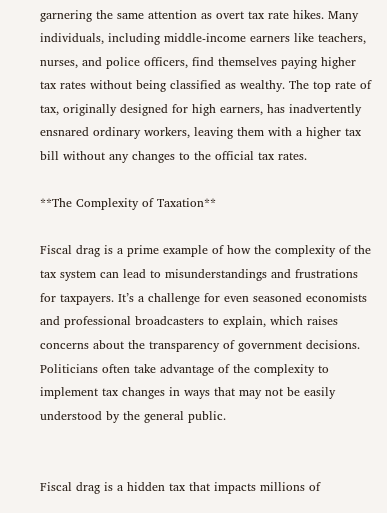garnering the same attention as overt tax rate hikes. Many individuals, including middle-income earners like teachers, nurses, and police officers, find themselves paying higher tax rates without being classified as wealthy. The top rate of tax, originally designed for high earners, has inadvertently ensnared ordinary workers, leaving them with a higher tax bill without any changes to the official tax rates.

**The Complexity of Taxation**

Fiscal drag is a prime example of how the complexity of the tax system can lead to misunderstandings and frustrations for taxpayers. It’s a challenge for even seasoned economists and professional broadcasters to explain, which raises concerns about the transparency of government decisions. Politicians often take advantage of the complexity to implement tax changes in ways that may not be easily understood by the general public.


Fiscal drag is a hidden tax that impacts millions of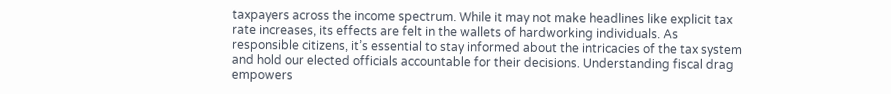taxpayers across the income spectrum. While it may not make headlines like explicit tax rate increases, its effects are felt in the wallets of hardworking individuals. As responsible citizens, it’s essential to stay informed about the intricacies of the tax system and hold our elected officials accountable for their decisions. Understanding fiscal drag empowers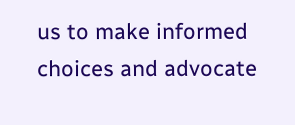us to make informed choices and advocate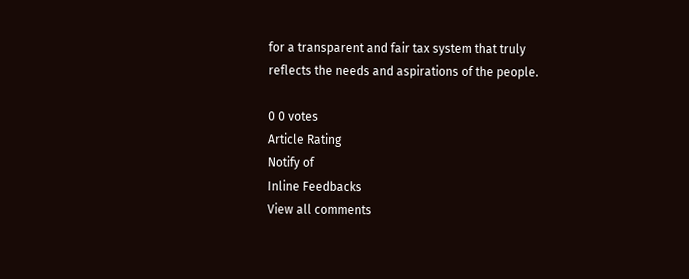for a transparent and fair tax system that truly reflects the needs and aspirations of the people.

0 0 votes
Article Rating
Notify of
Inline Feedbacks
View all comments